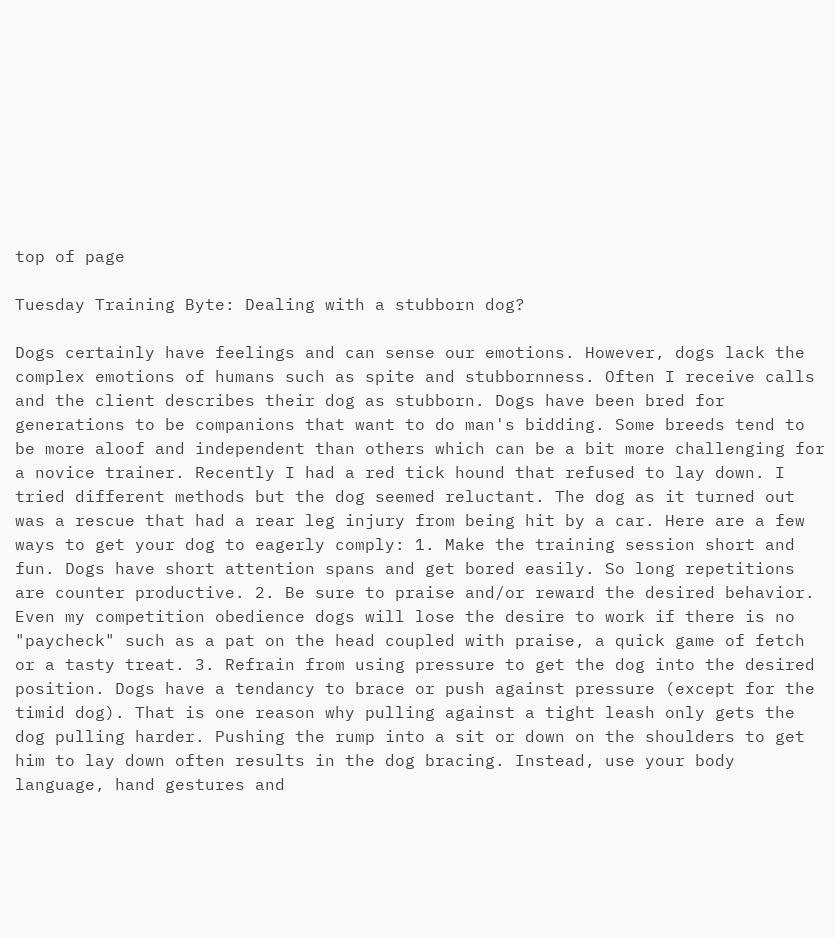top of page

Tuesday Training Byte: Dealing with a stubborn dog?

Dogs certainly have feelings and can sense our emotions. However, dogs lack the complex emotions of humans such as spite and stubbornness. Often I receive calls and the client describes their dog as stubborn. Dogs have been bred for generations to be companions that want to do man's bidding. Some breeds tend to be more aloof and independent than others which can be a bit more challenging for a novice trainer. Recently I had a red tick hound that refused to lay down. I tried different methods but the dog seemed reluctant. The dog as it turned out was a rescue that had a rear leg injury from being hit by a car. Here are a few ways to get your dog to eagerly comply: 1. Make the training session short and fun. Dogs have short attention spans and get bored easily. So long repetitions are counter productive. 2. Be sure to praise and/or reward the desired behavior. Even my competition obedience dogs will lose the desire to work if there is no "paycheck" such as a pat on the head coupled with praise, a quick game of fetch or a tasty treat. 3. Refrain from using pressure to get the dog into the desired position. Dogs have a tendancy to brace or push against pressure (except for the timid dog). That is one reason why pulling against a tight leash only gets the dog pulling harder. Pushing the rump into a sit or down on the shoulders to get him to lay down often results in the dog bracing. Instead, use your body language, hand gestures and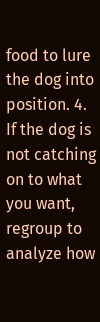food to lure the dog into position. 4. If the dog is not catching on to what you want, regroup to analyze how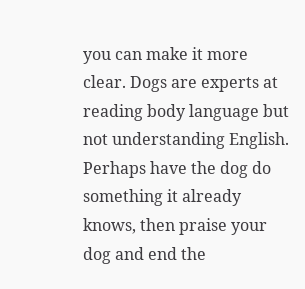you can make it more clear. Dogs are experts at reading body language but not understanding English. Perhaps have the dog do something it already knows, then praise your dog and end the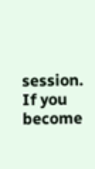session. If you become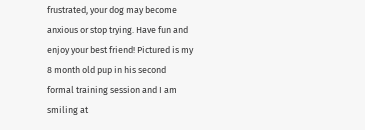frustrated, your dog may become anxious or stop trying. Have fun and enjoy your best friend! Pictured is my 8 month old pup in his second formal training session and I am smiling at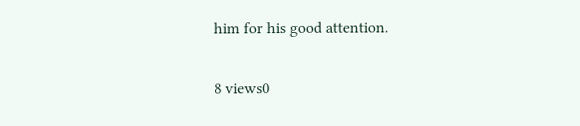him for his good attention.

8 views0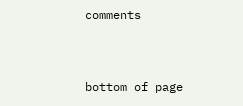comments


bottom of page